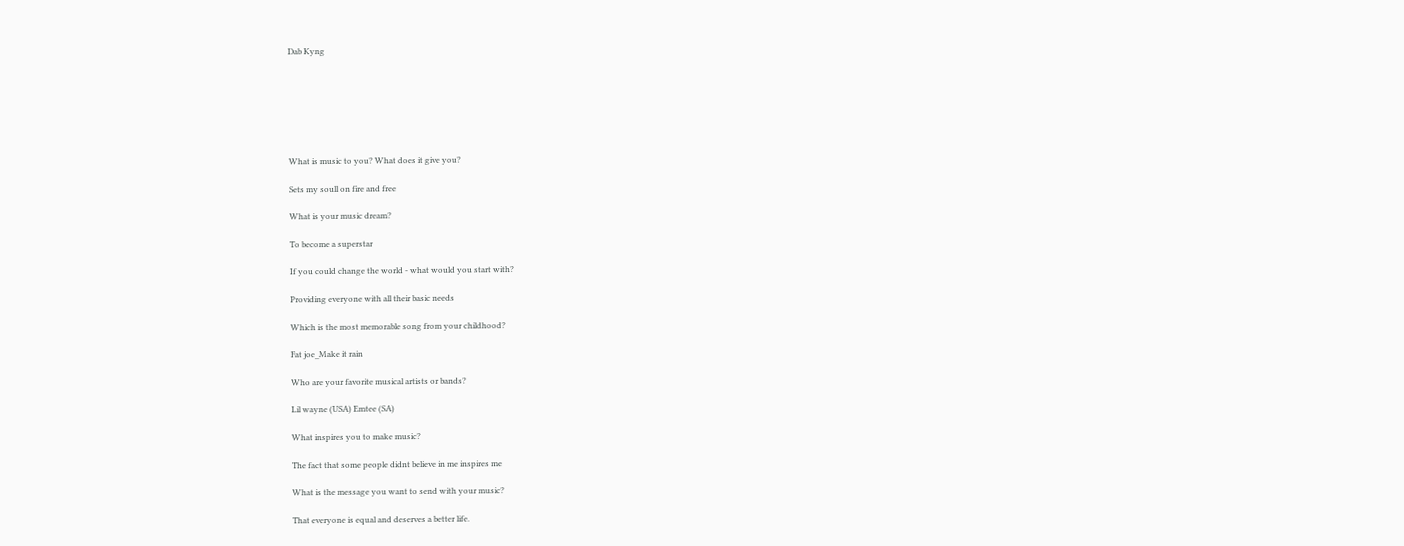Dab Kyng







What is music to you? What does it give you?

Sets my soull on fire and free

What is your music dream?

To become a superstar

If you could change the world - what would you start with?

Providing everyone with all their basic needs

Which is the most memorable song from your childhood?

Fat joe_Make it rain

Who are your favorite musical artists or bands?

Lil wayne (USA) Emtee (SA)

What inspires you to make music?

The fact that some people didnt believe in me inspires me

What is the message you want to send with your music?

That everyone is equal and deserves a better life.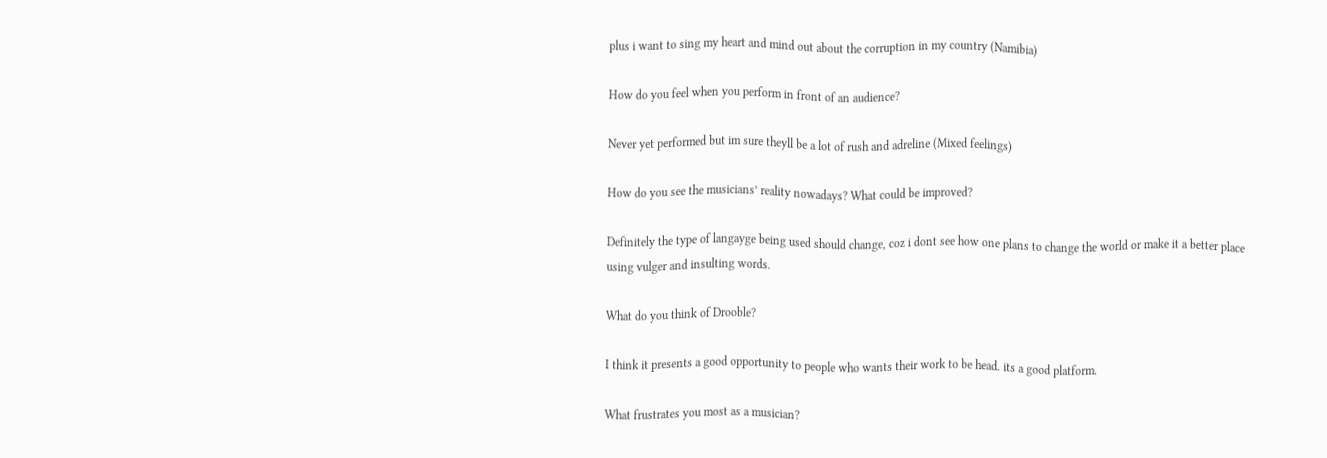plus i want to sing my heart and mind out about the corruption in my country (Namibia)

How do you feel when you perform in front of an audience?

Never yet performed but im sure theyll be a lot of rush and adreline (Mixed feelings)

How do you see the musicians’ reality nowadays? What could be improved?

Definitely the type of langayge being used should change, coz i dont see how one plans to change the world or make it a better place using vulger and insulting words.

What do you think of Drooble?

I think it presents a good opportunity to people who wants their work to be head. its a good platform.

What frustrates you most as a musician?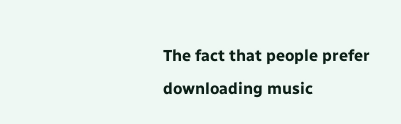The fact that people prefer downloading music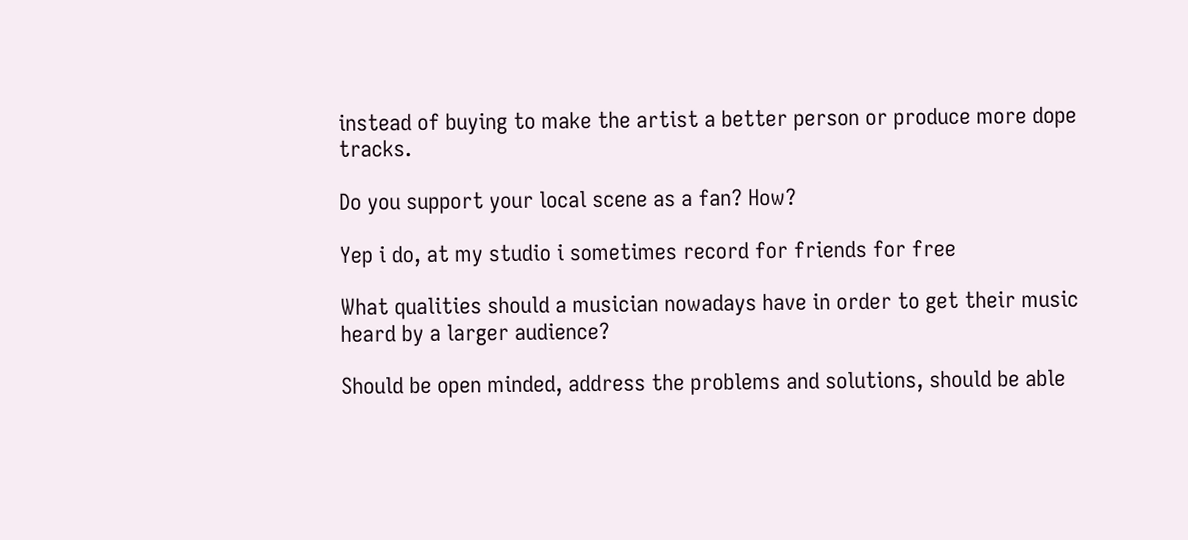instead of buying to make the artist a better person or produce more dope tracks.

Do you support your local scene as a fan? How?

Yep i do, at my studio i sometimes record for friends for free

What qualities should a musician nowadays have in order to get their music heard by a larger audience?

Should be open minded, address the problems and solutions, should be able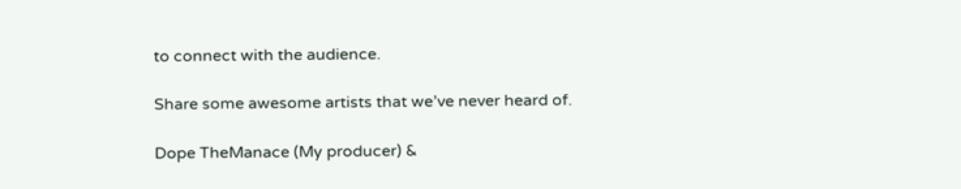to connect with the audience.

Share some awesome artists that we’ve never heard of.

Dope TheManace (My producer) &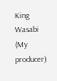King Wasabi (My producer)